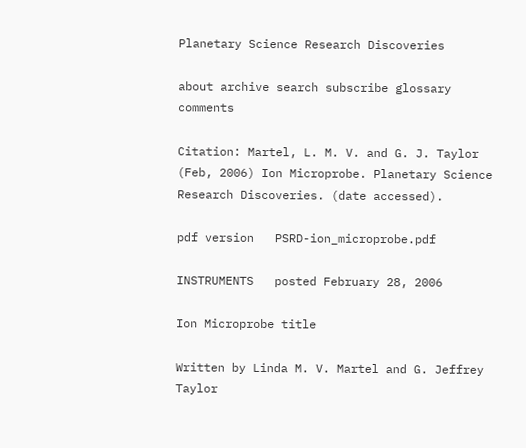Planetary Science Research Discoveries

about archive search subscribe glossary comments

Citation: Martel, L. M. V. and G. J. Taylor (Feb, 2006) Ion Microprobe. Planetary Science Research Discoveries. (date accessed).

pdf version   PSRD-ion_microprobe.pdf

INSTRUMENTS   posted February 28, 2006

Ion Microprobe title

Written by Linda M. V. Martel and G. Jeffrey Taylor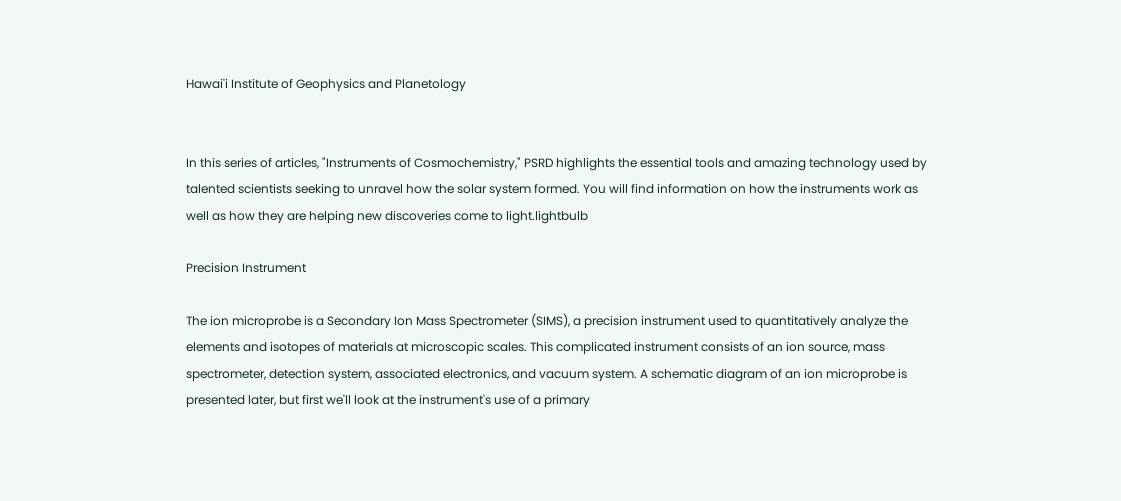Hawai'i Institute of Geophysics and Planetology


In this series of articles, "Instruments of Cosmochemistry," PSRD highlights the essential tools and amazing technology used by talented scientists seeking to unravel how the solar system formed. You will find information on how the instruments work as well as how they are helping new discoveries come to light.lightbulb

Precision Instrument

The ion microprobe is a Secondary Ion Mass Spectrometer (SIMS), a precision instrument used to quantitatively analyze the elements and isotopes of materials at microscopic scales. This complicated instrument consists of an ion source, mass spectrometer, detection system, associated electronics, and vacuum system. A schematic diagram of an ion microprobe is presented later, but first we'll look at the instrument's use of a primary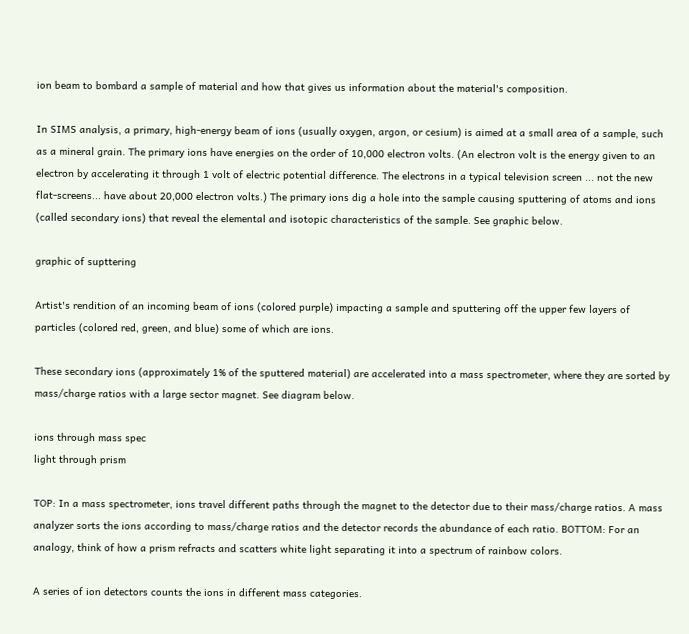ion beam to bombard a sample of material and how that gives us information about the material's composition.

In SIMS analysis, a primary, high-energy beam of ions (usually oxygen, argon, or cesium) is aimed at a small area of a sample, such as a mineral grain. The primary ions have energies on the order of 10,000 electron volts. (An electron volt is the energy given to an electron by accelerating it through 1 volt of electric potential difference. The electrons in a typical television screen ... not the new flat-screens... have about 20,000 electron volts.) The primary ions dig a hole into the sample causing sputtering of atoms and ions (called secondary ions) that reveal the elemental and isotopic characteristics of the sample. See graphic below.

graphic of supttering

Artist's rendition of an incoming beam of ions (colored purple) impacting a sample and sputtering off the upper few layers of particles (colored red, green, and blue) some of which are ions.

These secondary ions (approximately 1% of the sputtered material) are accelerated into a mass spectrometer, where they are sorted by mass/charge ratios with a large sector magnet. See diagram below.

ions through mass spec
light through prism

TOP: In a mass spectrometer, ions travel different paths through the magnet to the detector due to their mass/charge ratios. A mass analyzer sorts the ions according to mass/charge ratios and the detector records the abundance of each ratio. BOTTOM: For an analogy, think of how a prism refracts and scatters white light separating it into a spectrum of rainbow colors.

A series of ion detectors counts the ions in different mass categories.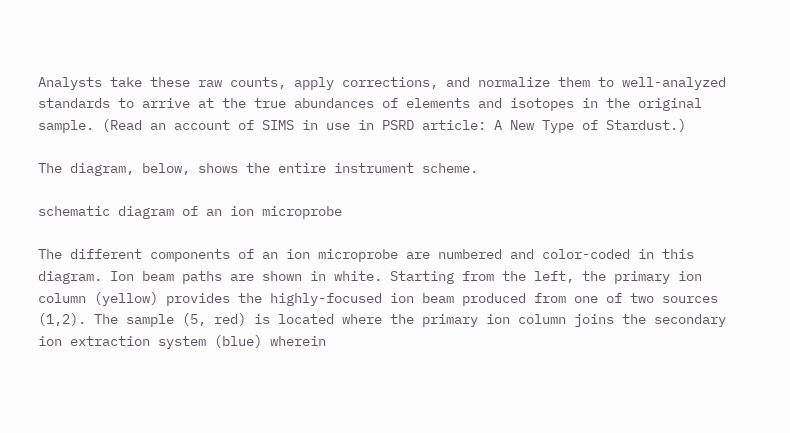Analysts take these raw counts, apply corrections, and normalize them to well-analyzed standards to arrive at the true abundances of elements and isotopes in the original sample. (Read an account of SIMS in use in PSRD article: A New Type of Stardust.)

The diagram, below, shows the entire instrument scheme.

schematic diagram of an ion microprobe

The different components of an ion microprobe are numbered and color-coded in this diagram. Ion beam paths are shown in white. Starting from the left, the primary ion column (yellow) provides the highly-focused ion beam produced from one of two sources (1,2). The sample (5, red) is located where the primary ion column joins the secondary ion extraction system (blue) wherein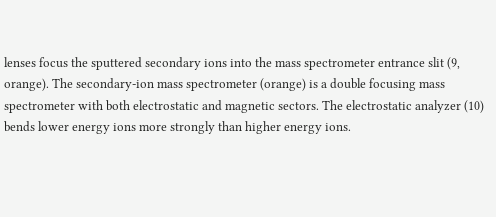lenses focus the sputtered secondary ions into the mass spectrometer entrance slit (9, orange). The secondary-ion mass spectrometer (orange) is a double focusing mass spectrometer with both electrostatic and magnetic sectors. The electrostatic analyzer (10) bends lower energy ions more strongly than higher energy ions.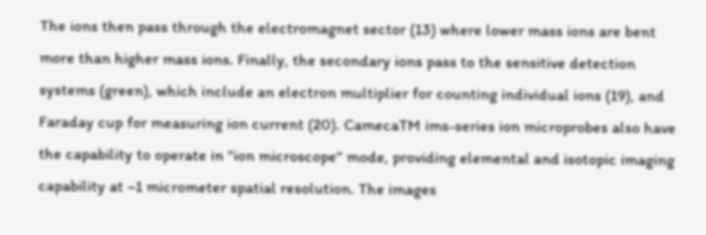The ions then pass through the electromagnet sector (13) where lower mass ions are bent more than higher mass ions. Finally, the secondary ions pass to the sensitive detection systems (green), which include an electron multiplier for counting individual ions (19), and Faraday cup for measuring ion current (20). CamecaTM ims-series ion microprobes also have the capability to operate in "ion microscope" mode, providing elemental and isotopic imaging capability at ~1 micrometer spatial resolution. The images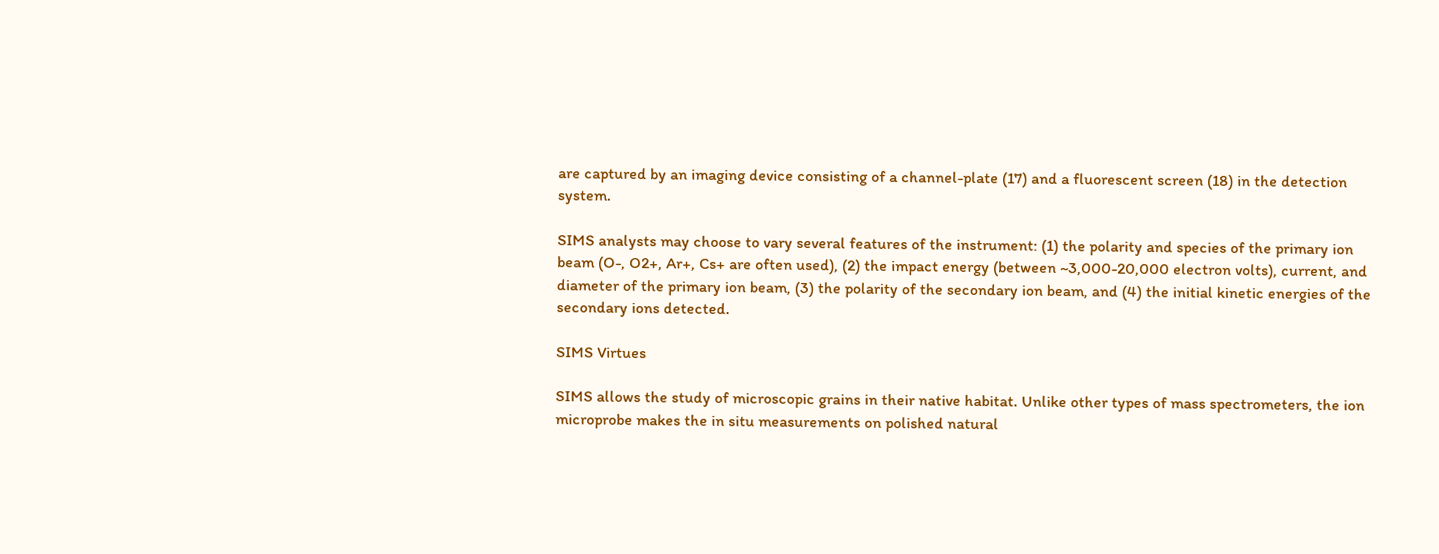are captured by an imaging device consisting of a channel-plate (17) and a fluorescent screen (18) in the detection system.

SIMS analysts may choose to vary several features of the instrument: (1) the polarity and species of the primary ion beam (O-, O2+, Ar+, Cs+ are often used), (2) the impact energy (between ~3,000-20,000 electron volts), current, and diameter of the primary ion beam, (3) the polarity of the secondary ion beam, and (4) the initial kinetic energies of the secondary ions detected.

SIMS Virtues

SIMS allows the study of microscopic grains in their native habitat. Unlike other types of mass spectrometers, the ion microprobe makes the in situ measurements on polished natural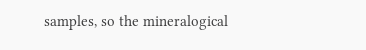samples, so the mineralogical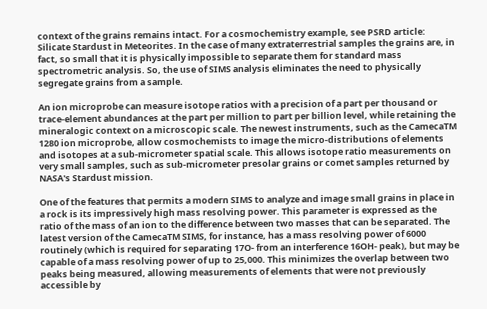context of the grains remains intact. For a cosmochemistry example, see PSRD article: Silicate Stardust in Meteorites. In the case of many extraterrestrial samples the grains are, in fact, so small that it is physically impossible to separate them for standard mass spectrometric analysis. So, the use of SIMS analysis eliminates the need to physically segregate grains from a sample.

An ion microprobe can measure isotope ratios with a precision of a part per thousand or trace-element abundances at the part per million to part per billion level, while retaining the mineralogic context on a microscopic scale. The newest instruments, such as the CamecaTM 1280 ion microprobe, allow cosmochemists to image the micro-distributions of elements and isotopes at a sub-micrometer spatial scale. This allows isotope ratio measurements on very small samples, such as sub-micrometer presolar grains or comet samples returned by NASA's Stardust mission.

One of the features that permits a modern SIMS to analyze and image small grains in place in a rock is its impressively high mass resolving power. This parameter is expressed as the ratio of the mass of an ion to the difference between two masses that can be separated. The latest version of the CamecaTM SIMS, for instance, has a mass resolving power of 6000 routinely (which is required for separating 17O- from an interference 16OH- peak), but may be capable of a mass resolving power of up to 25,000. This minimizes the overlap between two peaks being measured, allowing measurements of elements that were not previously accessible by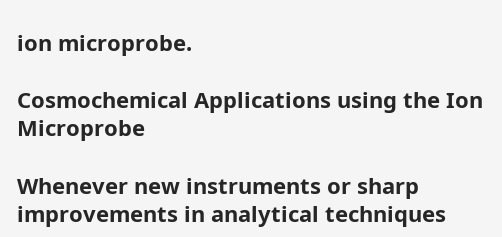ion microprobe.

Cosmochemical Applications using the Ion Microprobe

Whenever new instruments or sharp improvements in analytical techniques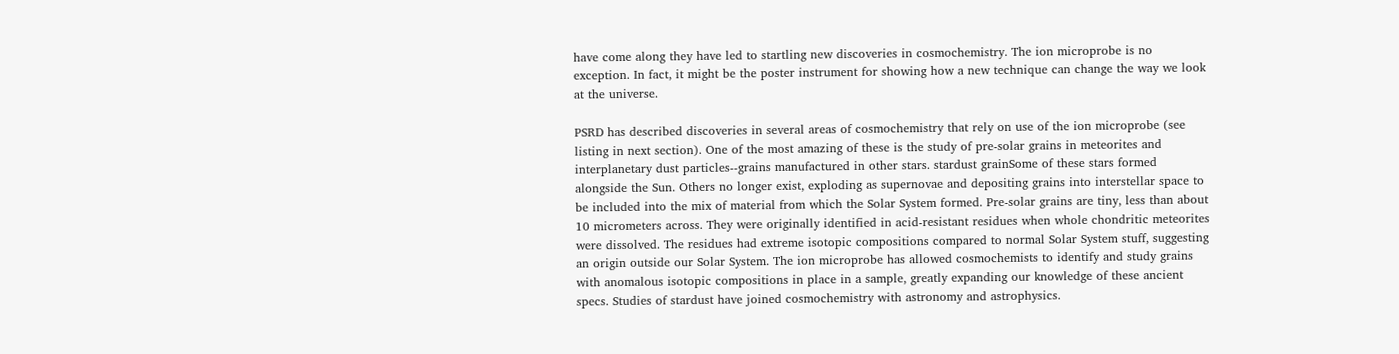have come along they have led to startling new discoveries in cosmochemistry. The ion microprobe is no exception. In fact, it might be the poster instrument for showing how a new technique can change the way we look at the universe.

PSRD has described discoveries in several areas of cosmochemistry that rely on use of the ion microprobe (see listing in next section). One of the most amazing of these is the study of pre-solar grains in meteorites and interplanetary dust particles--grains manufactured in other stars. stardust grainSome of these stars formed alongside the Sun. Others no longer exist, exploding as supernovae and depositing grains into interstellar space to be included into the mix of material from which the Solar System formed. Pre-solar grains are tiny, less than about 10 micrometers across. They were originally identified in acid-resistant residues when whole chondritic meteorites were dissolved. The residues had extreme isotopic compositions compared to normal Solar System stuff, suggesting an origin outside our Solar System. The ion microprobe has allowed cosmochemists to identify and study grains with anomalous isotopic compositions in place in a sample, greatly expanding our knowledge of these ancient specs. Studies of stardust have joined cosmochemistry with astronomy and astrophysics.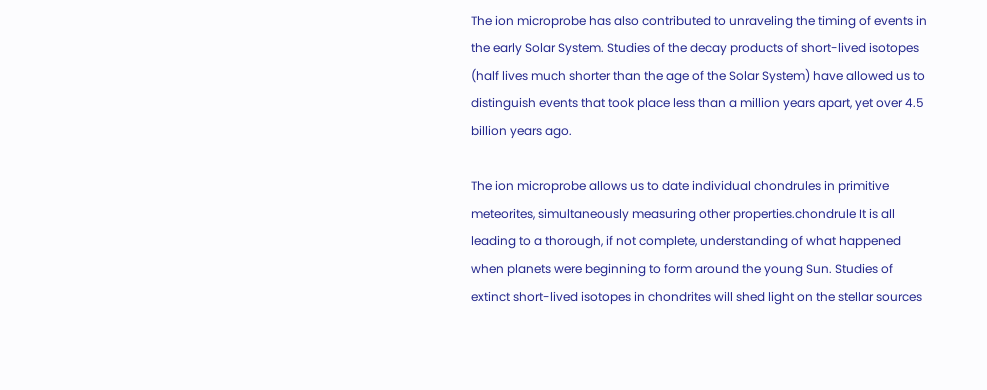The ion microprobe has also contributed to unraveling the timing of events in the early Solar System. Studies of the decay products of short-lived isotopes (half lives much shorter than the age of the Solar System) have allowed us to distinguish events that took place less than a million years apart, yet over 4.5 billion years ago.

The ion microprobe allows us to date individual chondrules in primitive meteorites, simultaneously measuring other properties.chondrule It is all leading to a thorough, if not complete, understanding of what happened when planets were beginning to form around the young Sun. Studies of extinct short-lived isotopes in chondrites will shed light on the stellar sources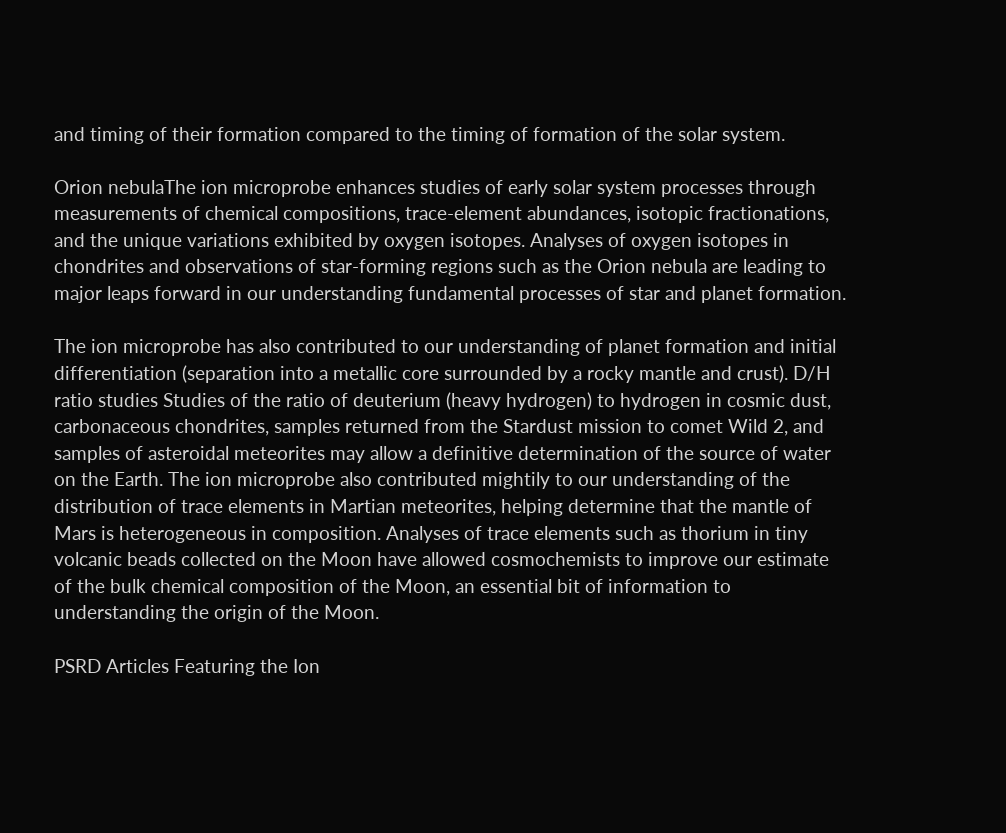and timing of their formation compared to the timing of formation of the solar system.

Orion nebulaThe ion microprobe enhances studies of early solar system processes through measurements of chemical compositions, trace-element abundances, isotopic fractionations, and the unique variations exhibited by oxygen isotopes. Analyses of oxygen isotopes in chondrites and observations of star-forming regions such as the Orion nebula are leading to major leaps forward in our understanding fundamental processes of star and planet formation.

The ion microprobe has also contributed to our understanding of planet formation and initial differentiation (separation into a metallic core surrounded by a rocky mantle and crust). D/H ratio studies Studies of the ratio of deuterium (heavy hydrogen) to hydrogen in cosmic dust, carbonaceous chondrites, samples returned from the Stardust mission to comet Wild 2, and samples of asteroidal meteorites may allow a definitive determination of the source of water on the Earth. The ion microprobe also contributed mightily to our understanding of the distribution of trace elements in Martian meteorites, helping determine that the mantle of Mars is heterogeneous in composition. Analyses of trace elements such as thorium in tiny volcanic beads collected on the Moon have allowed cosmochemists to improve our estimate of the bulk chemical composition of the Moon, an essential bit of information to understanding the origin of the Moon.

PSRD Articles Featuring the Ion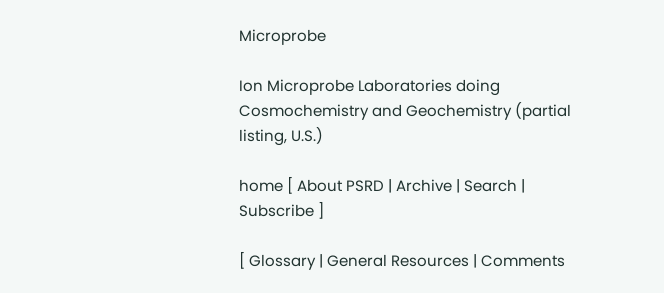Microprobe

Ion Microprobe Laboratories doing Cosmochemistry and Geochemistry (partial listing, U.S.)

home [ About PSRD | Archive | Search | Subscribe ]

[ Glossary | General Resources | Comments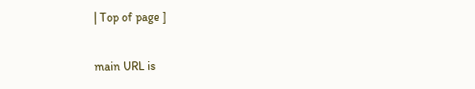| Top of page ]

main URL is